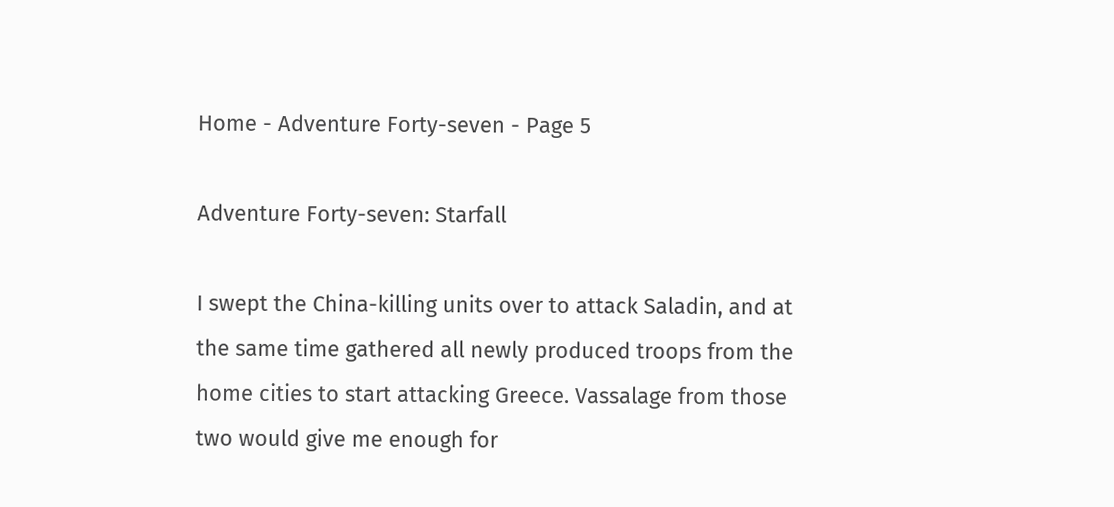Home - Adventure Forty-seven - Page 5

Adventure Forty-seven: Starfall

I swept the China-killing units over to attack Saladin, and at the same time gathered all newly produced troops from the home cities to start attacking Greece. Vassalage from those two would give me enough for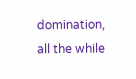domination, all the while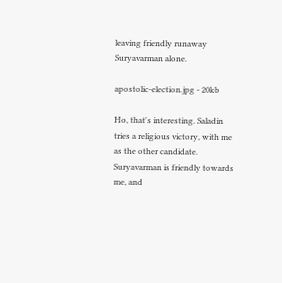leaving friendly runaway Suryavarman alone.

apostolic-election.jpg - 20kb

Ho, that's interesting. Saladin tries a religious victory, with me as the other candidate. Suryavarman is friendly towards me, and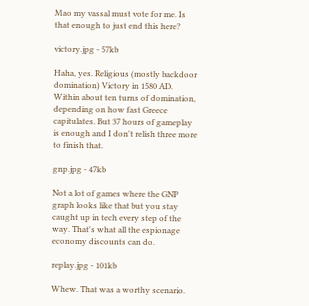Mao my vassal must vote for me. Is that enough to just end this here?

victory.jpg - 57kb

Haha, yes. Religious (mostly backdoor domination) Victory in 1580 AD. Within about ten turns of domination, depending on how fast Greece capitulates. But 37 hours of gameplay is enough and I don't relish three more to finish that.

gnp.jpg - 47kb

Not a lot of games where the GNP graph looks like that but you stay caught up in tech every step of the way. That's what all the espionage economy discounts can do.

replay.jpg - 101kb

Whew. That was a worthy scenario.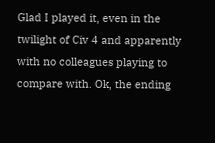Glad I played it, even in the twilight of Civ 4 and apparently with no colleagues playing to compare with. Ok, the ending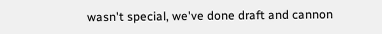wasn't special, we've done draft and cannon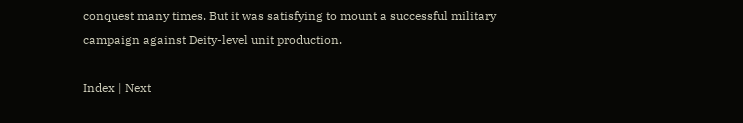conquest many times. But it was satisfying to mount a successful military campaign against Deity-level unit production.

Index | Next